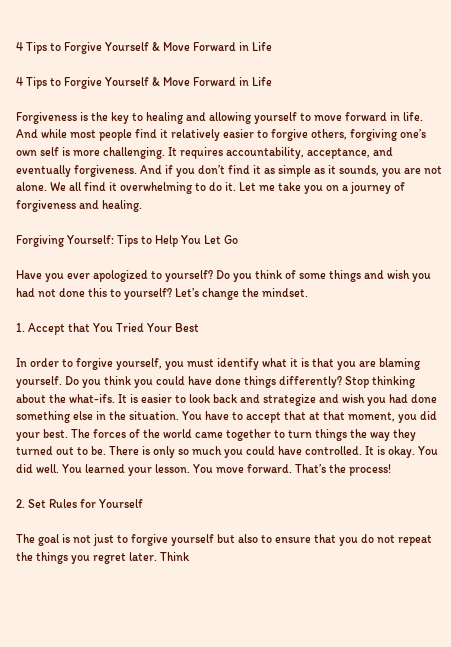4 Tips to Forgive Yourself & Move Forward in Life

4 Tips to Forgive Yourself & Move Forward in Life

Forgiveness is the key to healing and allowing yourself to move forward in life. And while most people find it relatively easier to forgive others, forgiving one’s own self is more challenging. It requires accountability, acceptance, and eventually forgiveness. And if you don’t find it as simple as it sounds, you are not alone. We all find it overwhelming to do it. Let me take you on a journey of forgiveness and healing.

Forgiving Yourself: Tips to Help You Let Go

Have you ever apologized to yourself? Do you think of some things and wish you had not done this to yourself? Let’s change the mindset.

1. Accept that You Tried Your Best

In order to forgive yourself, you must identify what it is that you are blaming yourself. Do you think you could have done things differently? Stop thinking about the what-ifs. It is easier to look back and strategize and wish you had done something else in the situation. You have to accept that at that moment, you did your best. The forces of the world came together to turn things the way they turned out to be. There is only so much you could have controlled. It is okay. You did well. You learned your lesson. You move forward. That’s the process!

2. Set Rules for Yourself

The goal is not just to forgive yourself but also to ensure that you do not repeat the things you regret later. Think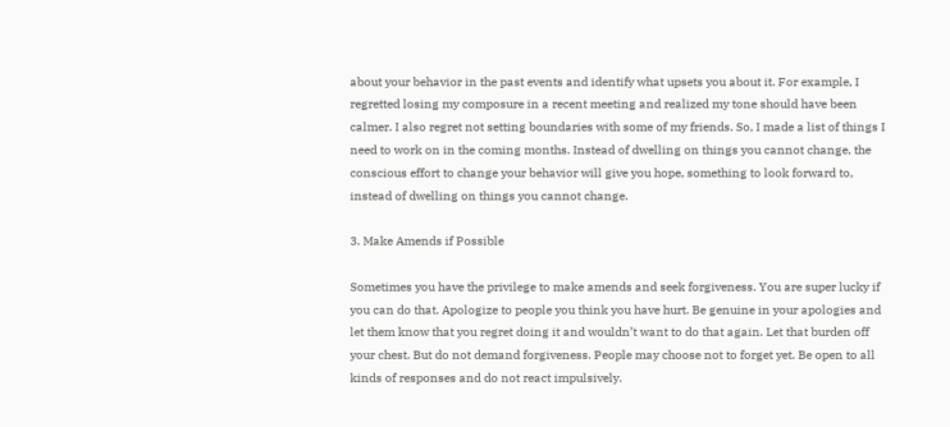about your behavior in the past events and identify what upsets you about it. For example, I regretted losing my composure in a recent meeting and realized my tone should have been calmer. I also regret not setting boundaries with some of my friends. So, I made a list of things I need to work on in the coming months. Instead of dwelling on things you cannot change, the conscious effort to change your behavior will give you hope, something to look forward to, instead of dwelling on things you cannot change.

3. Make Amends if Possible

Sometimes you have the privilege to make amends and seek forgiveness. You are super lucky if you can do that. Apologize to people you think you have hurt. Be genuine in your apologies and let them know that you regret doing it and wouldn’t want to do that again. Let that burden off your chest. But do not demand forgiveness. People may choose not to forget yet. Be open to all kinds of responses and do not react impulsively.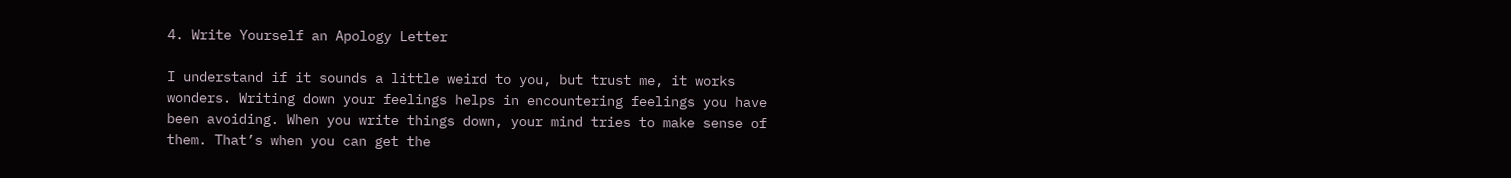4. Write Yourself an Apology Letter

I understand if it sounds a little weird to you, but trust me, it works wonders. Writing down your feelings helps in encountering feelings you have been avoiding. When you write things down, your mind tries to make sense of them. That’s when you can get the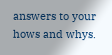answers to your hows and whys.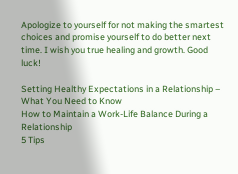Apologize to yourself for not making the smartest choices and promise yourself to do better next time. I wish you true healing and growth. Good luck!

Setting Healthy Expectations in a Relationship – What You Need to Know
How to Maintain a Work-Life Balance During a Relationship
5 Tips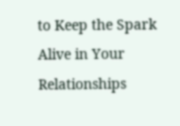to Keep the Spark Alive in Your Relationships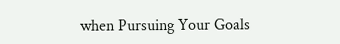when Pursuing Your Goals